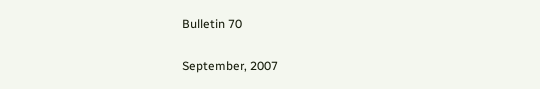Bulletin 70

September, 2007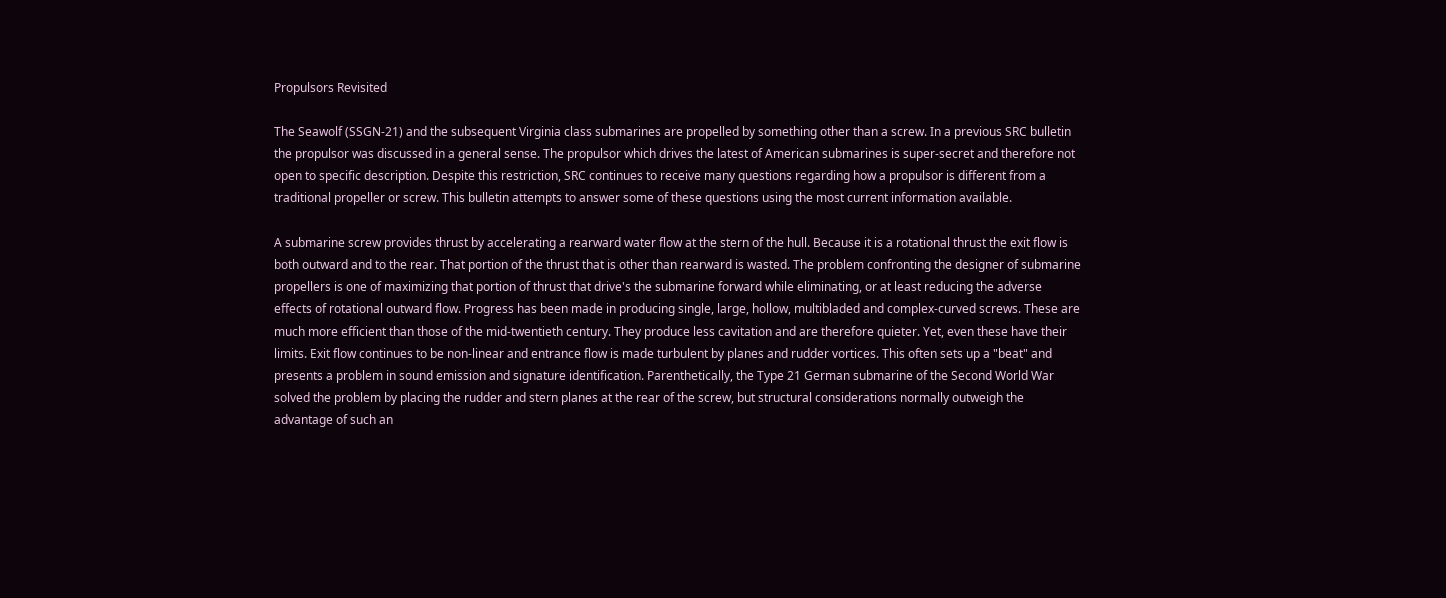Propulsors Revisited

The Seawolf (SSGN-21) and the subsequent Virginia class submarines are propelled by something other than a screw. In a previous SRC bulletin the propulsor was discussed in a general sense. The propulsor which drives the latest of American submarines is super-secret and therefore not open to specific description. Despite this restriction, SRC continues to receive many questions regarding how a propulsor is different from a traditional propeller or screw. This bulletin attempts to answer some of these questions using the most current information available.

A submarine screw provides thrust by accelerating a rearward water flow at the stern of the hull. Because it is a rotational thrust the exit flow is both outward and to the rear. That portion of the thrust that is other than rearward is wasted. The problem confronting the designer of submarine propellers is one of maximizing that portion of thrust that drive's the submarine forward while eliminating, or at least reducing the adverse effects of rotational outward flow. Progress has been made in producing single, large, hollow, multibladed and complex-curved screws. These are much more efficient than those of the mid-twentieth century. They produce less cavitation and are therefore quieter. Yet, even these have their limits. Exit flow continues to be non-linear and entrance flow is made turbulent by planes and rudder vortices. This often sets up a "beat" and presents a problem in sound emission and signature identification. Parenthetically, the Type 21 German submarine of the Second World War solved the problem by placing the rudder and stern planes at the rear of the screw, but structural considerations normally outweigh the advantage of such an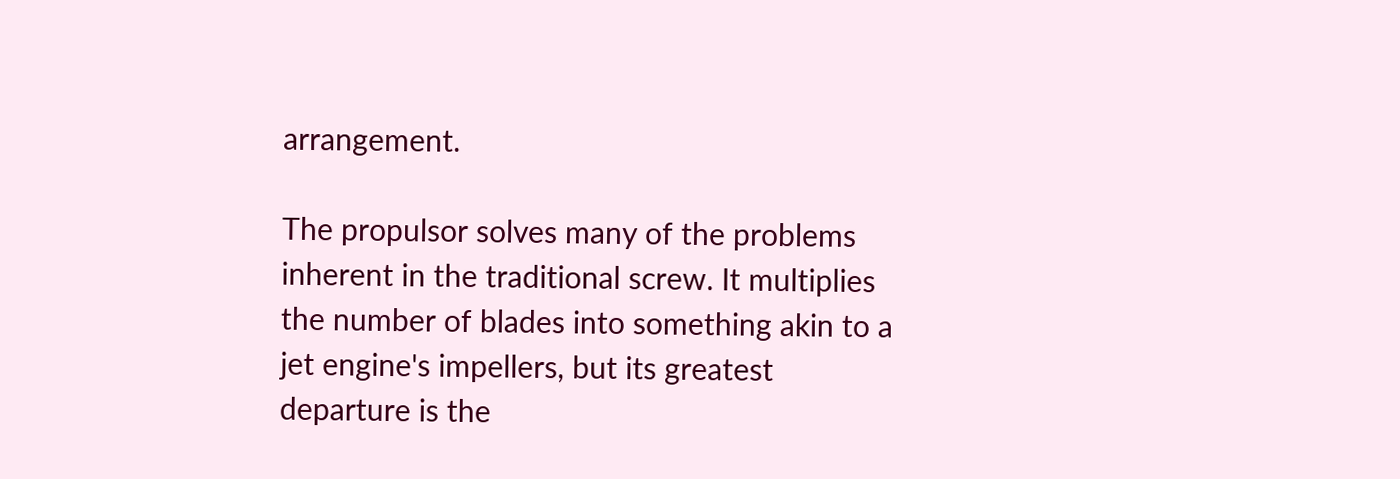arrangement.

The propulsor solves many of the problems inherent in the traditional screw. It multiplies the number of blades into something akin to a jet engine's impellers, but its greatest departure is the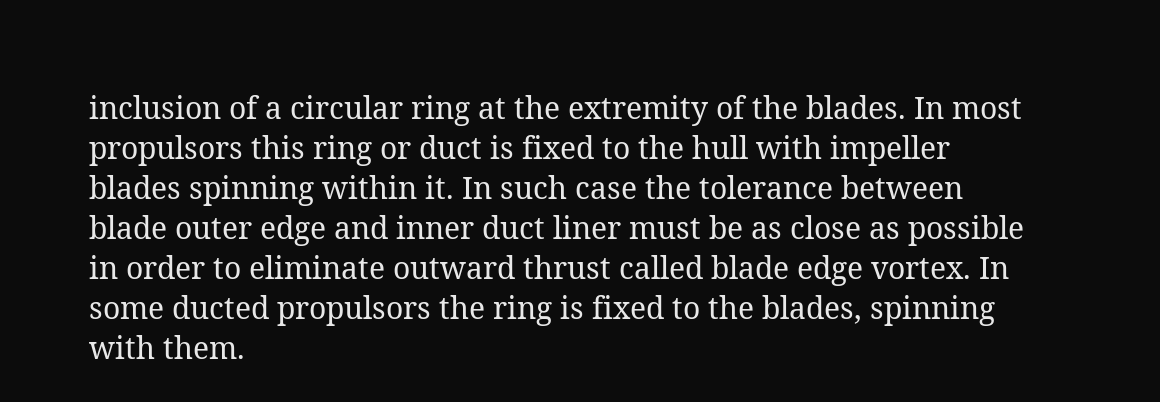inclusion of a circular ring at the extremity of the blades. In most propulsors this ring or duct is fixed to the hull with impeller blades spinning within it. In such case the tolerance between blade outer edge and inner duct liner must be as close as possible in order to eliminate outward thrust called blade edge vortex. In some ducted propulsors the ring is fixed to the blades, spinning with them.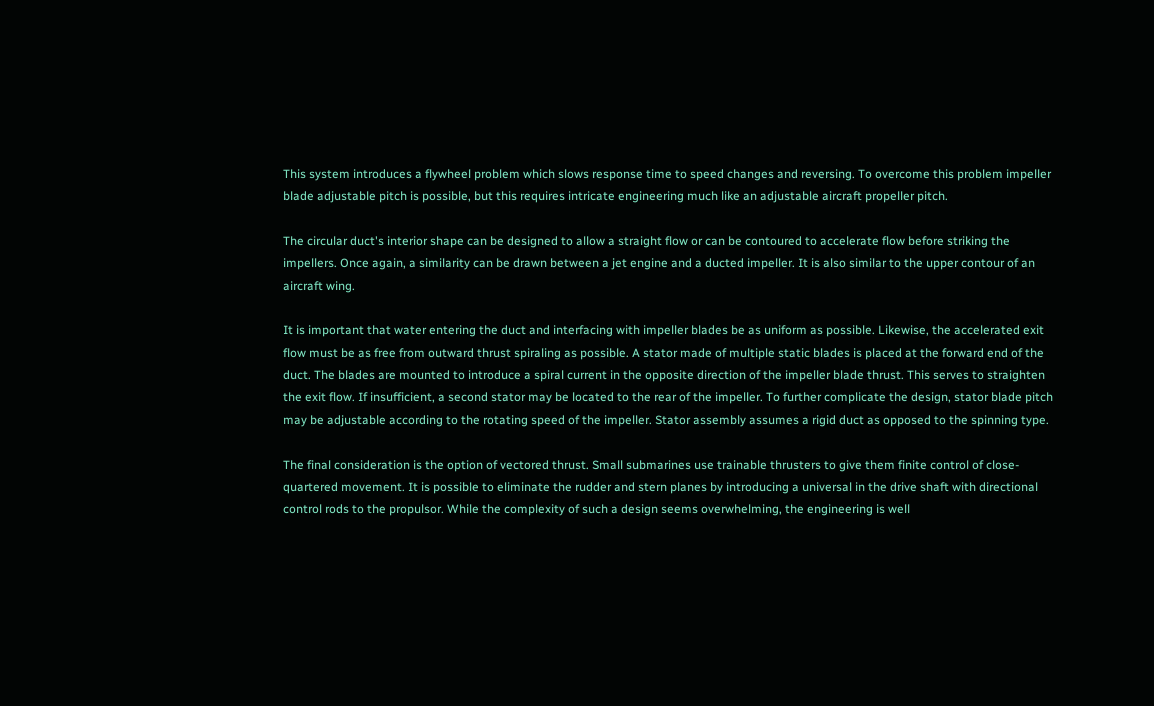This system introduces a flywheel problem which slows response time to speed changes and reversing. To overcome this problem impeller blade adjustable pitch is possible, but this requires intricate engineering much like an adjustable aircraft propeller pitch.

The circular duct's interior shape can be designed to allow a straight flow or can be contoured to accelerate flow before striking the impellers. Once again, a similarity can be drawn between a jet engine and a ducted impeller. It is also similar to the upper contour of an aircraft wing.

It is important that water entering the duct and interfacing with impeller blades be as uniform as possible. Likewise, the accelerated exit flow must be as free from outward thrust spiraling as possible. A stator made of multiple static blades is placed at the forward end of the duct. The blades are mounted to introduce a spiral current in the opposite direction of the impeller blade thrust. This serves to straighten the exit flow. If insufficient, a second stator may be located to the rear of the impeller. To further complicate the design, stator blade pitch may be adjustable according to the rotating speed of the impeller. Stator assembly assumes a rigid duct as opposed to the spinning type.

The final consideration is the option of vectored thrust. Small submarines use trainable thrusters to give them finite control of close-quartered movement. It is possible to eliminate the rudder and stern planes by introducing a universal in the drive shaft with directional control rods to the propulsor. While the complexity of such a design seems overwhelming, the engineering is well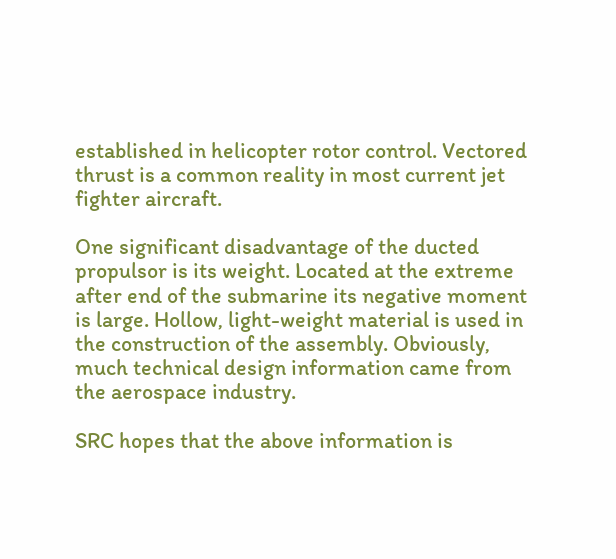established in helicopter rotor control. Vectored thrust is a common reality in most current jet fighter aircraft.

One significant disadvantage of the ducted propulsor is its weight. Located at the extreme after end of the submarine its negative moment is large. Hollow, light-weight material is used in the construction of the assembly. Obviously, much technical design information came from the aerospace industry.

SRC hopes that the above information is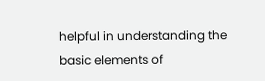helpful in understanding the basic elements of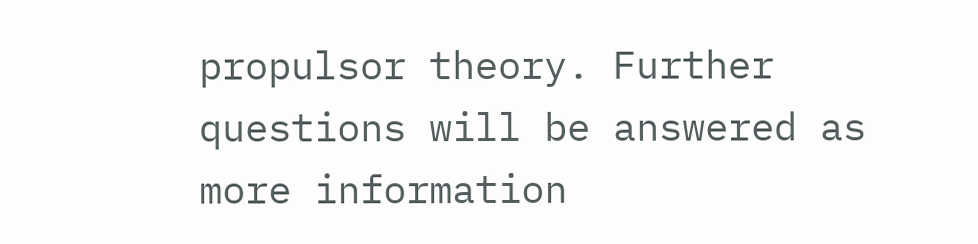propulsor theory. Further questions will be answered as more information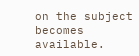on the subject becomes available.